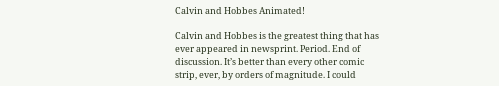Calvin and Hobbes Animated!

Calvin and Hobbes is the greatest thing that has ever appeared in newsprint. Period. End of discussion. It’s better than every other comic strip, ever, by orders of magnitude. I could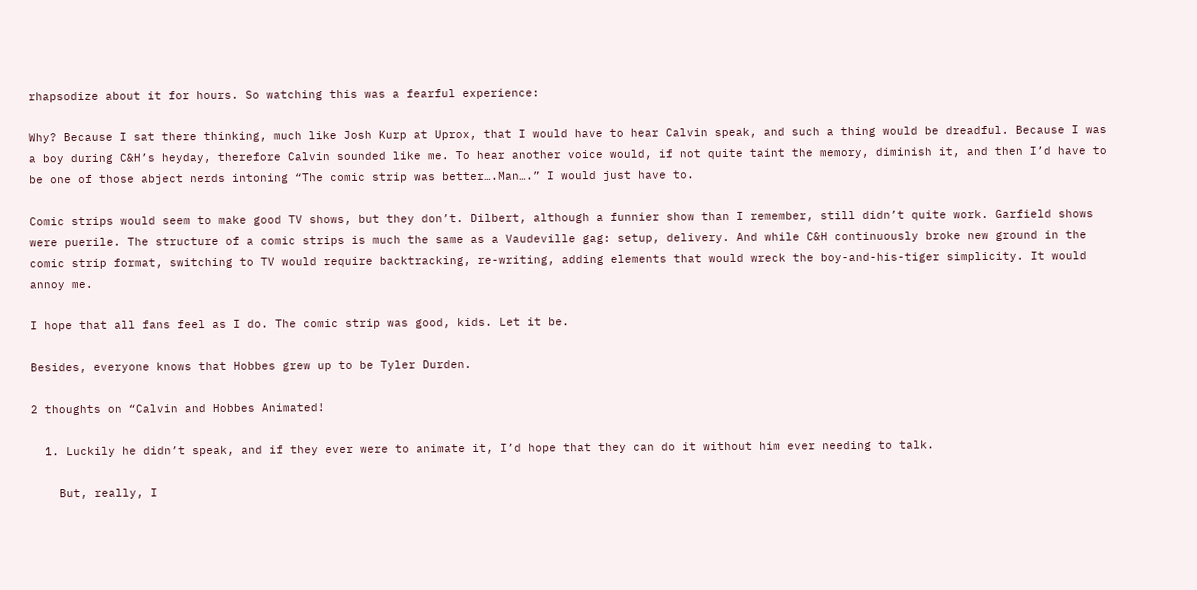rhapsodize about it for hours. So watching this was a fearful experience:

Why? Because I sat there thinking, much like Josh Kurp at Uprox, that I would have to hear Calvin speak, and such a thing would be dreadful. Because I was a boy during C&H’s heyday, therefore Calvin sounded like me. To hear another voice would, if not quite taint the memory, diminish it, and then I’d have to be one of those abject nerds intoning “The comic strip was better….Man….” I would just have to.

Comic strips would seem to make good TV shows, but they don’t. Dilbert, although a funnier show than I remember, still didn’t quite work. Garfield shows were puerile. The structure of a comic strips is much the same as a Vaudeville gag: setup, delivery. And while C&H continuously broke new ground in the comic strip format, switching to TV would require backtracking, re-writing, adding elements that would wreck the boy-and-his-tiger simplicity. It would annoy me.

I hope that all fans feel as I do. The comic strip was good, kids. Let it be.

Besides, everyone knows that Hobbes grew up to be Tyler Durden.

2 thoughts on “Calvin and Hobbes Animated!

  1. Luckily he didn’t speak, and if they ever were to animate it, I’d hope that they can do it without him ever needing to talk.

    But, really, I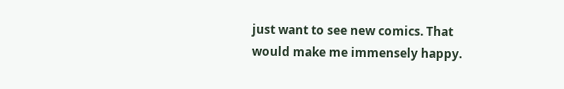just want to see new comics. That would make me immensely happy.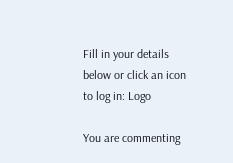Fill in your details below or click an icon to log in: Logo

You are commenting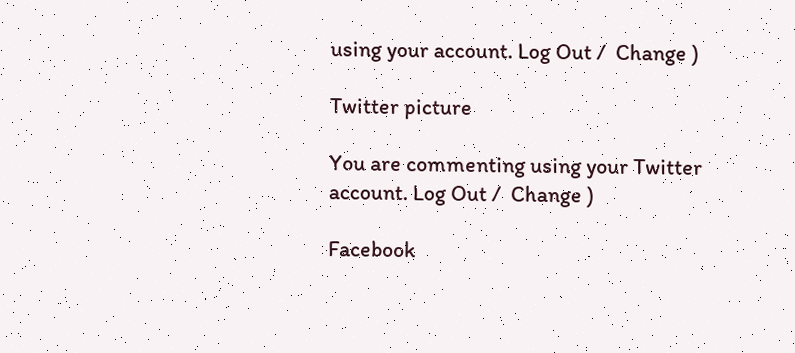using your account. Log Out /  Change )

Twitter picture

You are commenting using your Twitter account. Log Out /  Change )

Facebook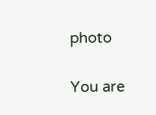photo

You are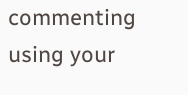commenting using your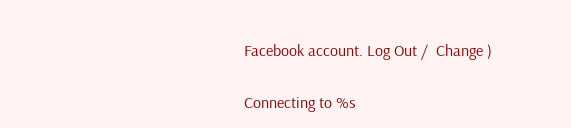Facebook account. Log Out /  Change )

Connecting to %s